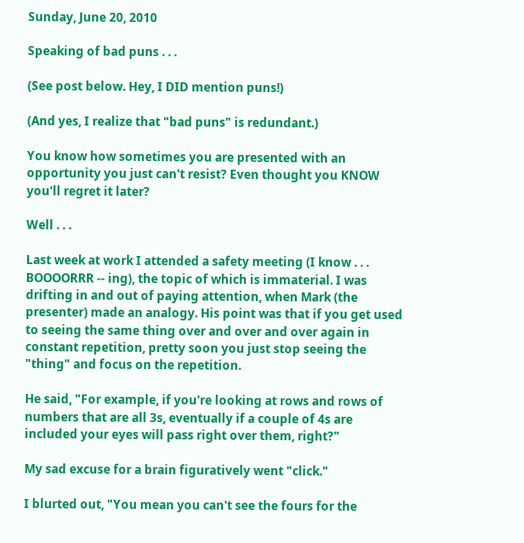Sunday, June 20, 2010

Speaking of bad puns . . .

(See post below. Hey, I DID mention puns!)

(And yes, I realize that "bad puns" is redundant.)

You know how sometimes you are presented with an opportunity you just can't resist? Even thought you KNOW you'll regret it later?

Well . . .

Last week at work I attended a safety meeting (I know . . . BOOOORRR -- ing), the topic of which is immaterial. I was drifting in and out of paying attention, when Mark (the presenter) made an analogy. His point was that if you get used to seeing the same thing over and over and over again in constant repetition, pretty soon you just stop seeing the "thing" and focus on the repetition.

He said, "For example, if you're looking at rows and rows of numbers that are all 3s, eventually if a couple of 4s are included your eyes will pass right over them, right?"

My sad excuse for a brain figuratively went "click."

I blurted out, "You mean you can't see the fours for the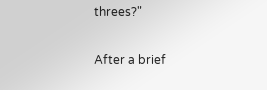threes?"

After a brief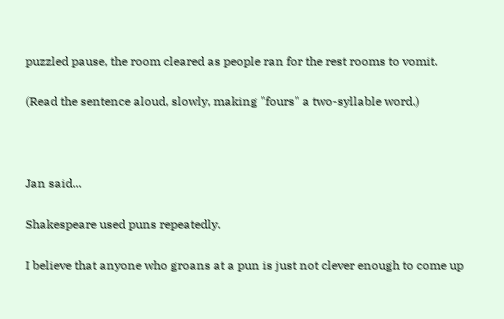puzzled pause, the room cleared as people ran for the rest rooms to vomit.

(Read the sentence aloud, slowly, making "fours" a two-syllable word.)



Jan said...

Shakespeare used puns repeatedly.

I believe that anyone who groans at a pun is just not clever enough to come up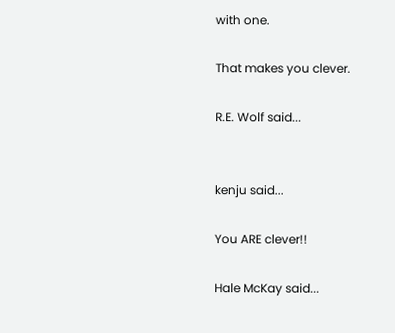with one.

That makes you clever.

R.E. Wolf said...


kenju said...

You ARE clever!!

Hale McKay said...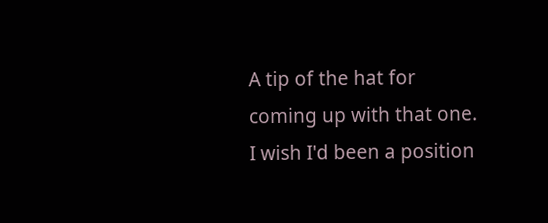A tip of the hat for coming up with that one. I wish I'd been a position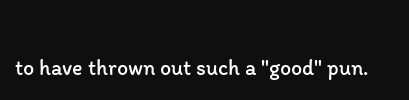to have thrown out such a "good" pun.